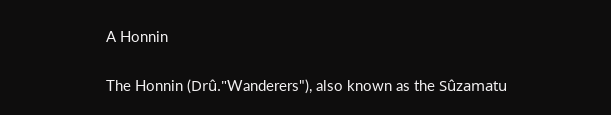A Honnin

The Honnin (Drû."Wanderers"), also known as the Sûzamatu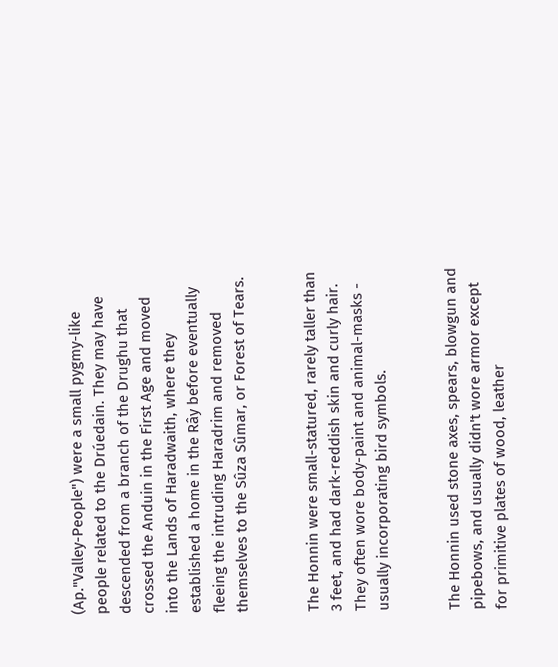(Ap."Valley-People") were a small pygmy-like people related to the Drúedain. They may have descended from a branch of the Drughu that crossed the Anduin in the First Age and moved into the Lands of Haradwaith, where they established a home in the Rây before eventually fleeing the intruding Haradrim and removed themselves to the Sûza Sûmar, or Forest of Tears.


The Honnin were small-statured, rarely taller than 3 feet, and had dark-reddish skin and curly hair. They often wore body-paint and animal-masks - usually incorporating bird symbols.


The Honnin used stone axes, spears, blowgun and pipebows, and usually didn't wore armor except for primitive plates of wood, leather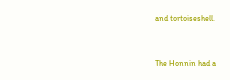and tortoiseshell.


The Honnin had a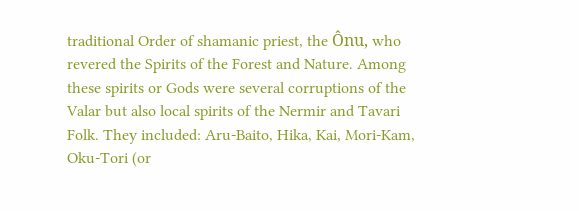traditional Order of shamanic priest, the Ônu, who revered the Spirits of the Forest and Nature. Among these spirits or Gods were several corruptions of the Valar but also local spirits of the Nermir and Tavari Folk. They included: Aru-Baito, Hika, Kai, Mori-Kam, Oku-Tori (or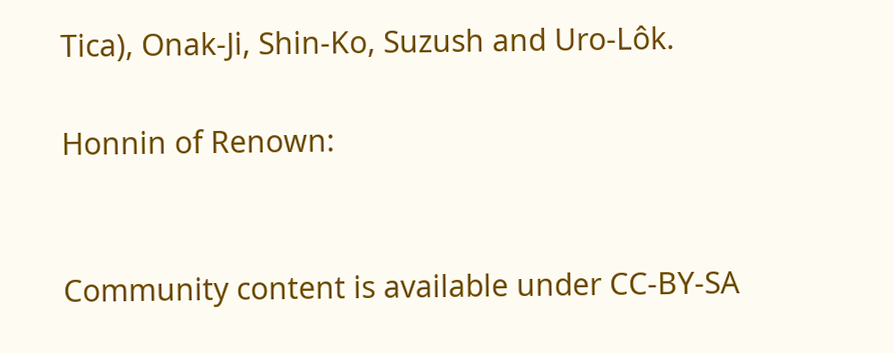Tica), Onak-Ji, Shin-Ko, Suzush and Uro-Lôk.

Honnin of Renown:


Community content is available under CC-BY-SA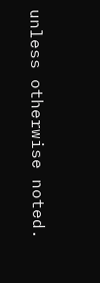unless otherwise noted.